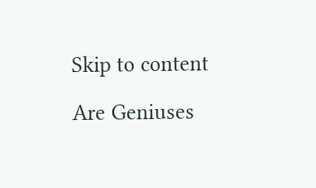Skip to content

Are Geniuses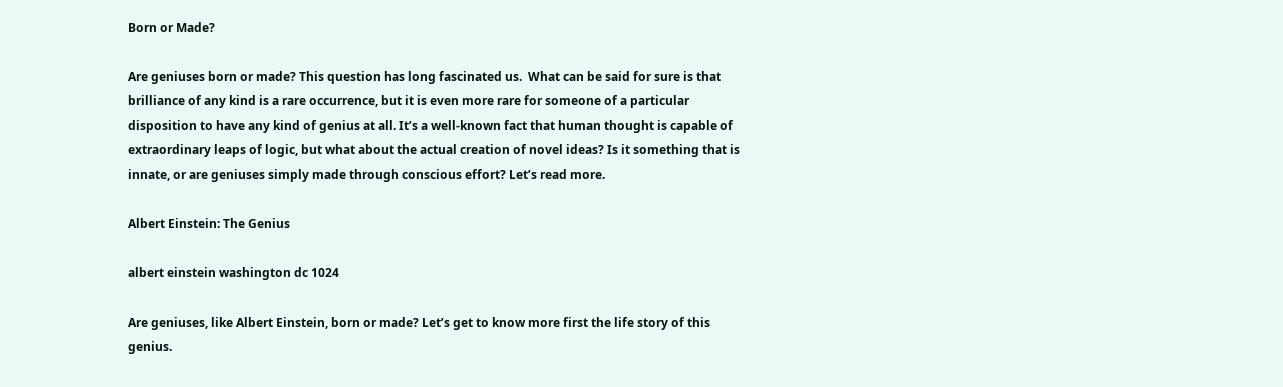Born or Made?

Are geniuses born or made? This question has long fascinated us.  What can be said for sure is that brilliance of any kind is a rare occurrence, but it is even more rare for someone of a particular disposition to have any kind of genius at all. It’s a well-known fact that human thought is capable of extraordinary leaps of logic, but what about the actual creation of novel ideas? Is it something that is innate, or are geniuses simply made through conscious effort? Let’s read more.

Albert Einstein: The Genius

albert einstein washington dc 1024

Are geniuses, like Albert Einstein, born or made? Let’s get to know more first the life story of this genius.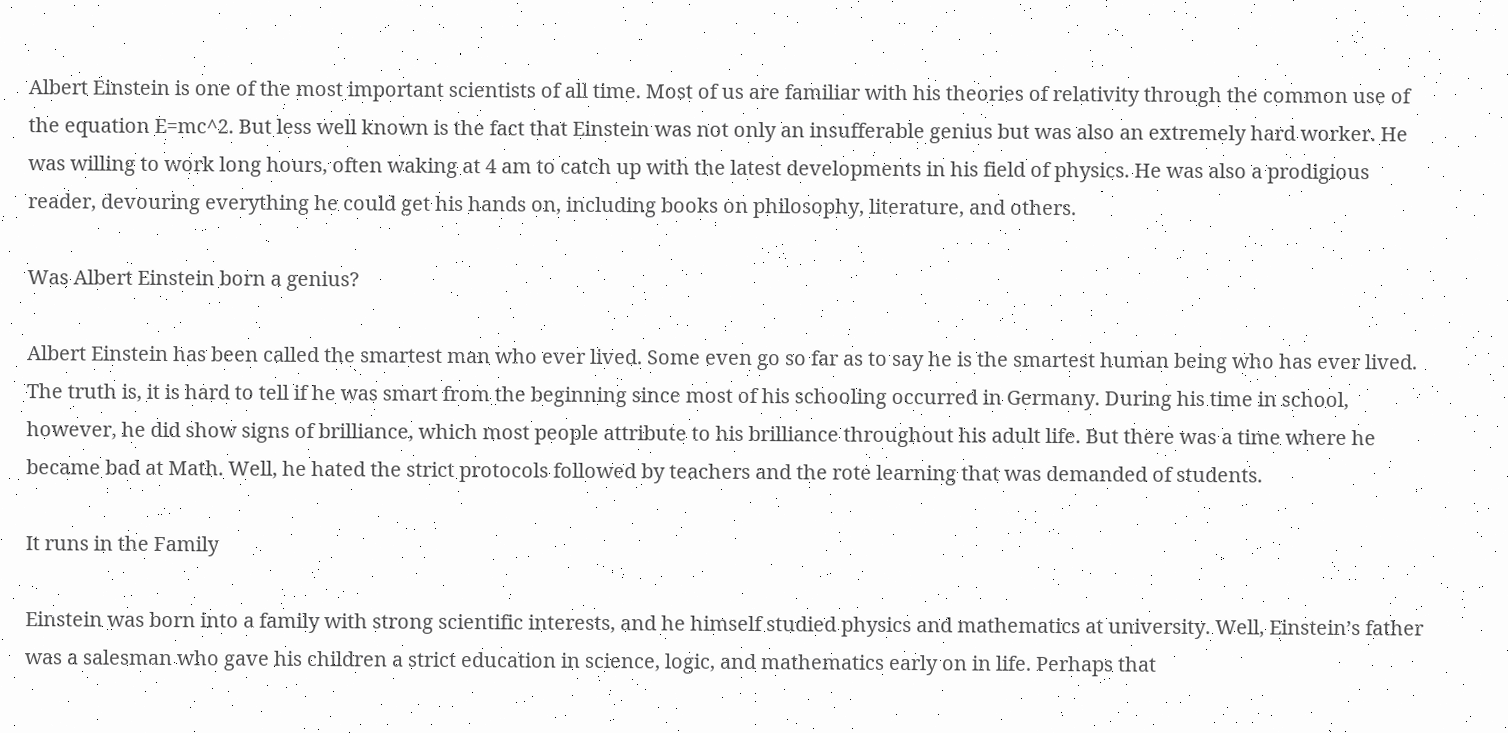Albert Einstein is one of the most important scientists of all time. Most of us are familiar with his theories of relativity through the common use of the equation E=mc^2. But less well known is the fact that Einstein was not only an insufferable genius but was also an extremely hard worker. He was willing to work long hours, often waking at 4 am to catch up with the latest developments in his field of physics. He was also a prodigious reader, devouring everything he could get his hands on, including books on philosophy, literature, and others.

Was Albert Einstein born a genius?

Albert Einstein has been called the smartest man who ever lived. Some even go so far as to say he is the smartest human being who has ever lived. The truth is, it is hard to tell if he was smart from the beginning since most of his schooling occurred in Germany. During his time in school, however, he did show signs of brilliance, which most people attribute to his brilliance throughout his adult life. But there was a time where he became bad at Math. Well, he hated the strict protocols followed by teachers and the rote learning that was demanded of students.

It runs in the Family

Einstein was born into a family with strong scientific interests, and he himself studied physics and mathematics at university. Well, Einstein’s father was a salesman who gave his children a strict education in science, logic, and mathematics early on in life. Perhaps that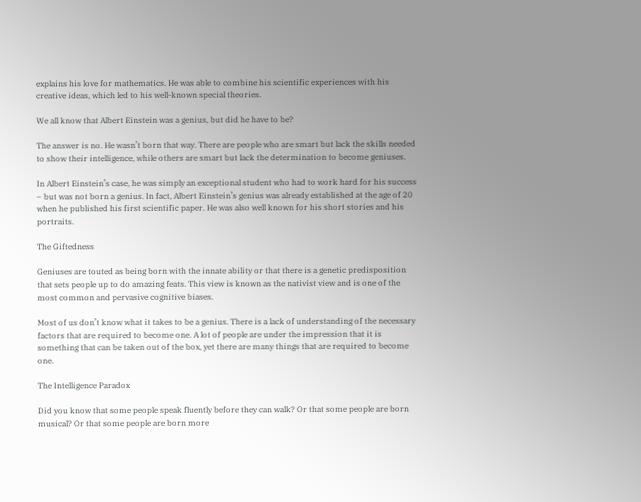explains his love for mathematics. He was able to combine his scientific experiences with his creative ideas, which led to his well-known special theories.

We all know that Albert Einstein was a genius, but did he have to be?

The answer is no. He wasn’t born that way. There are people who are smart but lack the skills needed to show their intelligence, while others are smart but lack the determination to become geniuses.

In Albert Einstein’s case, he was simply an exceptional student who had to work hard for his success – but was not born a genius. In fact, Albert Einstein’s genius was already established at the age of 20 when he published his first scientific paper. He was also well known for his short stories and his portraits.

The Giftedness

Geniuses are touted as being born with the innate ability or that there is a genetic predisposition that sets people up to do amazing feats. This view is known as the nativist view and is one of the most common and pervasive cognitive biases.

Most of us don’t know what it takes to be a genius. There is a lack of understanding of the necessary factors that are required to become one. A lot of people are under the impression that it is something that can be taken out of the box, yet there are many things that are required to become one.

The Intelligence Paradox

Did you know that some people speak fluently before they can walk? Or that some people are born musical? Or that some people are born more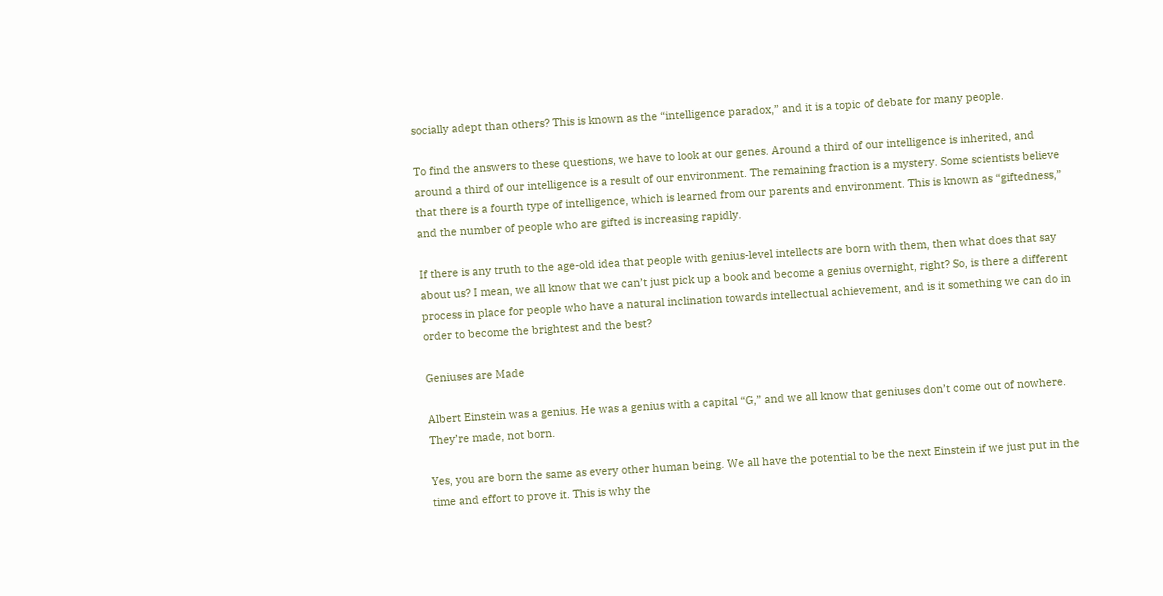socially adept than others? This is known as the “intelligence paradox,” and it is a topic of debate for many people.

To find the answers to these questions, we have to look at our genes. Around a third of our intelligence is inherited, and around a third of our intelligence is a result of our environment. The remaining fraction is a mystery. Some scientists believe that there is a fourth type of intelligence, which is learned from our parents and environment. This is known as “giftedness,” and the number of people who are gifted is increasing rapidly.

If there is any truth to the age-old idea that people with genius-level intellects are born with them, then what does that say about us? I mean, we all know that we can’t just pick up a book and become a genius overnight, right? So, is there a different process in place for people who have a natural inclination towards intellectual achievement, and is it something we can do in order to become the brightest and the best?

Geniuses are Made

Albert Einstein was a genius. He was a genius with a capital “G,” and we all know that geniuses don’t come out of nowhere. They’re made, not born.

Yes, you are born the same as every other human being. We all have the potential to be the next Einstein if we just put in the time and effort to prove it. This is why the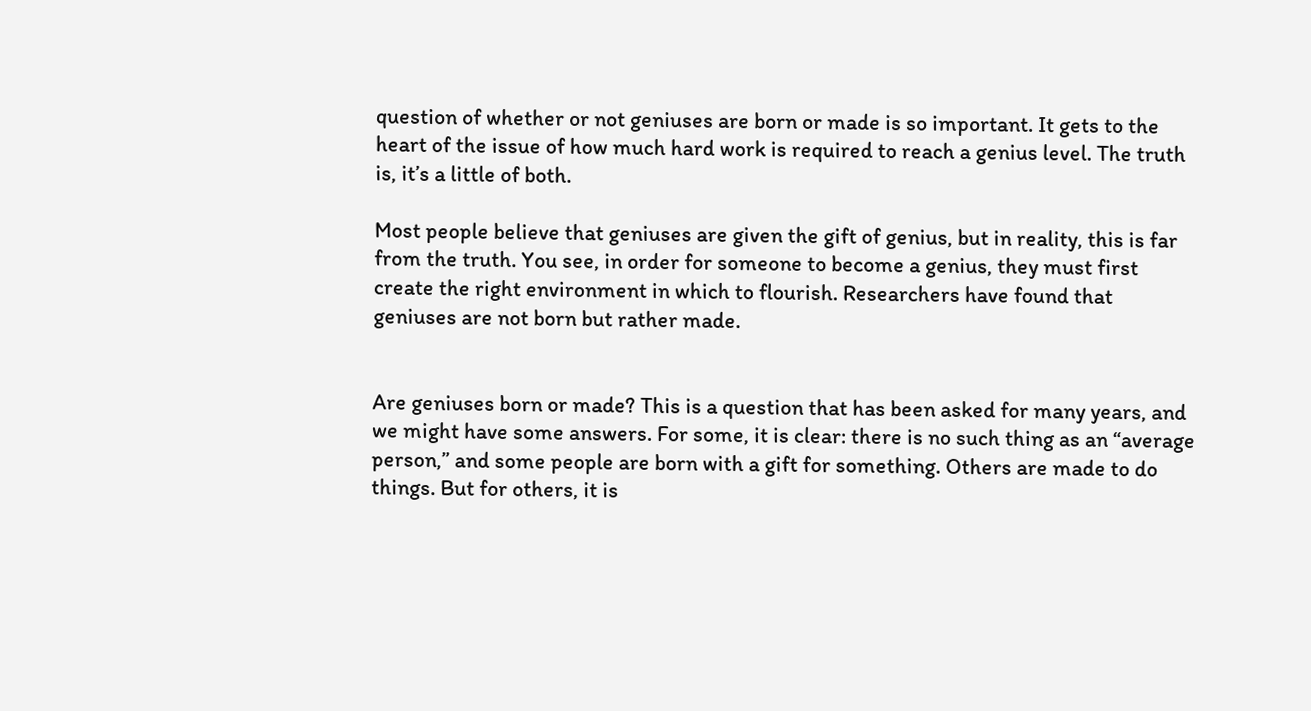question of whether or not geniuses are born or made is so important. It gets to the heart of the issue of how much hard work is required to reach a genius level. The truth is, it’s a little of both.

Most people believe that geniuses are given the gift of genius, but in reality, this is far from the truth. You see, in order for someone to become a genius, they must first create the right environment in which to flourish. Researchers have found that geniuses are not born but rather made.


Are geniuses born or made? This is a question that has been asked for many years, and we might have some answers. For some, it is clear: there is no such thing as an “average person,” and some people are born with a gift for something. Others are made to do things. But for others, it is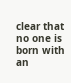clear that no one is born with an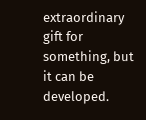extraordinary gift for something, but it can be developed.